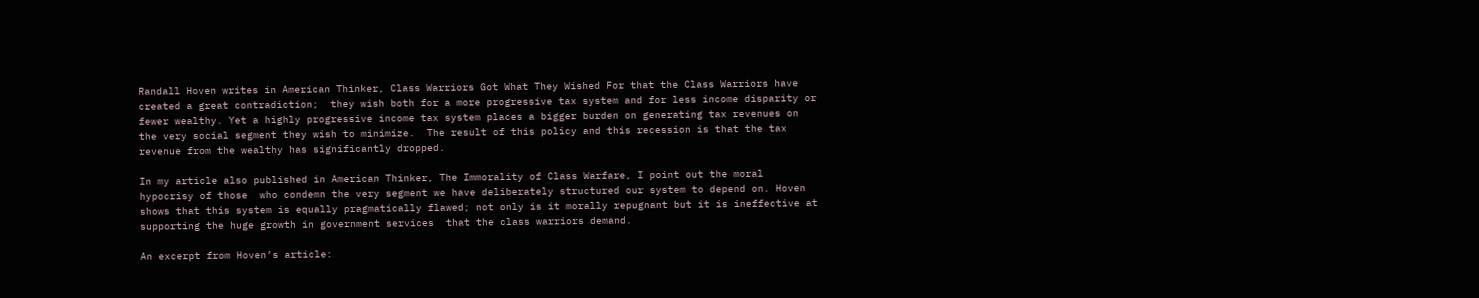Randall Hoven writes in American Thinker, Class Warriors Got What They Wished For that the Class Warriors have created a great contradiction;  they wish both for a more progressive tax system and for less income disparity or fewer wealthy. Yet a highly progressive income tax system places a bigger burden on generating tax revenues on the very social segment they wish to minimize.  The result of this policy and this recession is that the tax revenue from the wealthy has significantly dropped.

In my article also published in American Thinker, The Immorality of Class Warfare, I point out the moral hypocrisy of those  who condemn the very segment we have deliberately structured our system to depend on. Hoven shows that this system is equally pragmatically flawed; not only is it morally repugnant but it is ineffective at supporting the huge growth in government services  that the class warriors demand.

An excerpt from Hoven’s article: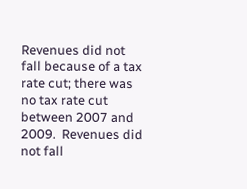Revenues did not fall because of a tax rate cut; there was no tax rate cut between 2007 and 2009.  Revenues did not fall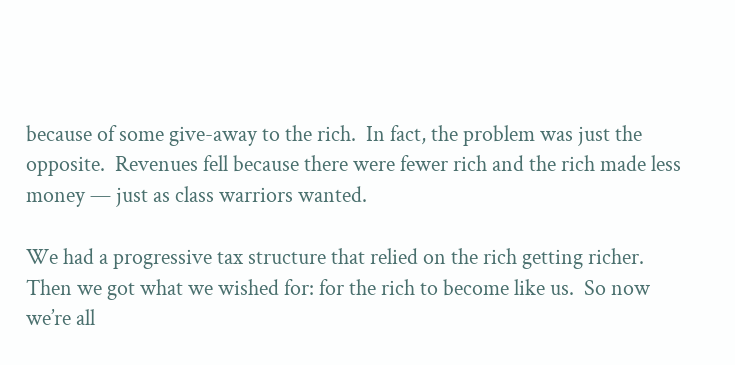because of some give-away to the rich.  In fact, the problem was just the opposite.  Revenues fell because there were fewer rich and the rich made less money — just as class warriors wanted.

We had a progressive tax structure that relied on the rich getting richer.  Then we got what we wished for: for the rich to become like us.  So now we’re all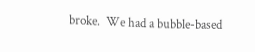broke.  We had a bubble-based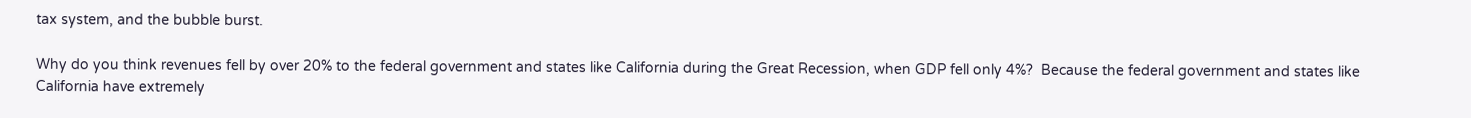tax system, and the bubble burst.

Why do you think revenues fell by over 20% to the federal government and states like California during the Great Recession, when GDP fell only 4%?  Because the federal government and states like California have extremely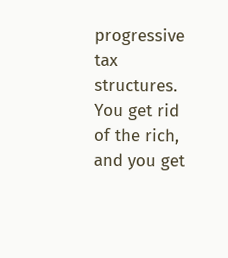progressive tax structures.  You get rid of the rich, and you get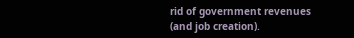rid of government revenues (and job creation).